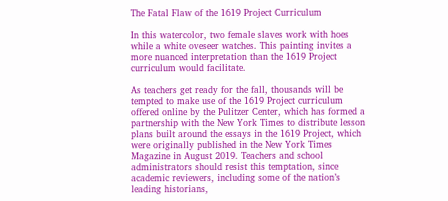The Fatal Flaw of the 1619 Project Curriculum

In this watercolor, two female slaves work with hoes while a white oveseer watches. This painting invites a more nuanced interpretation than the 1619 Project curriculum would facilitate.

As teachers get ready for the fall, thousands will be tempted to make use of the 1619 Project curriculum offered online by the Pulitzer Center, which has formed a partnership with the New York Times to distribute lesson plans built around the essays in the 1619 Project, which were originally published in the New York Times Magazine in August 2019. Teachers and school administrators should resist this temptation, since academic reviewers, including some of the nation’s leading historians,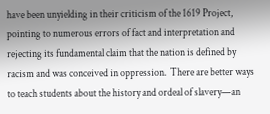have been unyielding in their criticism of the 1619 Project, pointing to numerous errors of fact and interpretation and rejecting its fundamental claim that the nation is defined by racism and was conceived in oppression.  There are better ways to teach students about the history and ordeal of slavery—an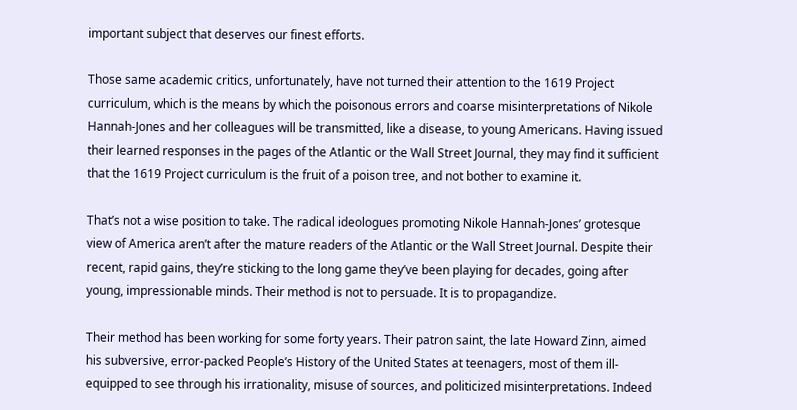important subject that deserves our finest efforts.

Those same academic critics, unfortunately, have not turned their attention to the 1619 Project curriculum, which is the means by which the poisonous errors and coarse misinterpretations of Nikole Hannah-Jones and her colleagues will be transmitted, like a disease, to young Americans. Having issued their learned responses in the pages of the Atlantic or the Wall Street Journal, they may find it sufficient that the 1619 Project curriculum is the fruit of a poison tree, and not bother to examine it.

That’s not a wise position to take. The radical ideologues promoting Nikole Hannah-Jones’ grotesque view of America aren’t after the mature readers of the Atlantic or the Wall Street Journal. Despite their recent, rapid gains, they’re sticking to the long game they’ve been playing for decades, going after young, impressionable minds. Their method is not to persuade. It is to propagandize.

Their method has been working for some forty years. Their patron saint, the late Howard Zinn, aimed his subversive, error-packed People’s History of the United States at teenagers, most of them ill-equipped to see through his irrationality, misuse of sources, and politicized misinterpretations. Indeed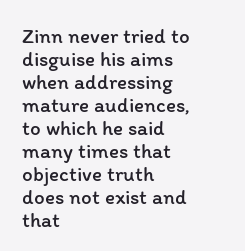Zinn never tried to disguise his aims when addressing mature audiences, to which he said many times that objective truth does not exist and that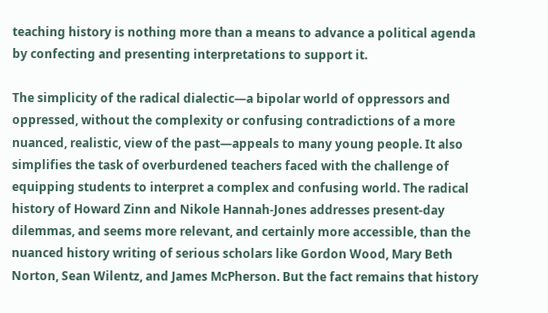teaching history is nothing more than a means to advance a political agenda by confecting and presenting interpretations to support it.

The simplicity of the radical dialectic—a bipolar world of oppressors and oppressed, without the complexity or confusing contradictions of a more nuanced, realistic, view of the past—appeals to many young people. It also simplifies the task of overburdened teachers faced with the challenge of equipping students to interpret a complex and confusing world. The radical history of Howard Zinn and Nikole Hannah-Jones addresses present-day dilemmas, and seems more relevant, and certainly more accessible, than the nuanced history writing of serious scholars like Gordon Wood, Mary Beth Norton, Sean Wilentz, and James McPherson. But the fact remains that history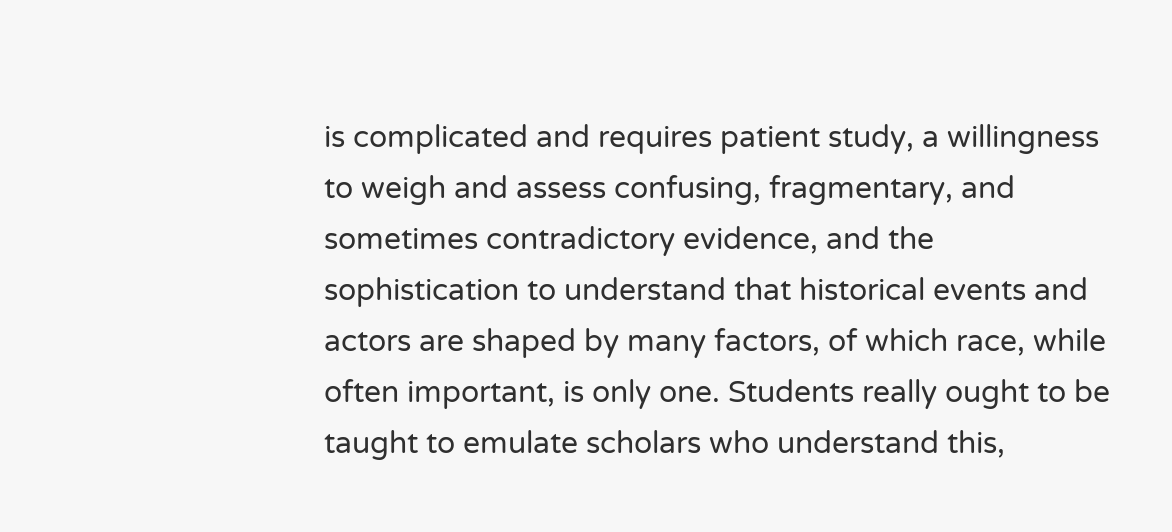is complicated and requires patient study, a willingness to weigh and assess confusing, fragmentary, and sometimes contradictory evidence, and the sophistication to understand that historical events and actors are shaped by many factors, of which race, while often important, is only one. Students really ought to be taught to emulate scholars who understand this,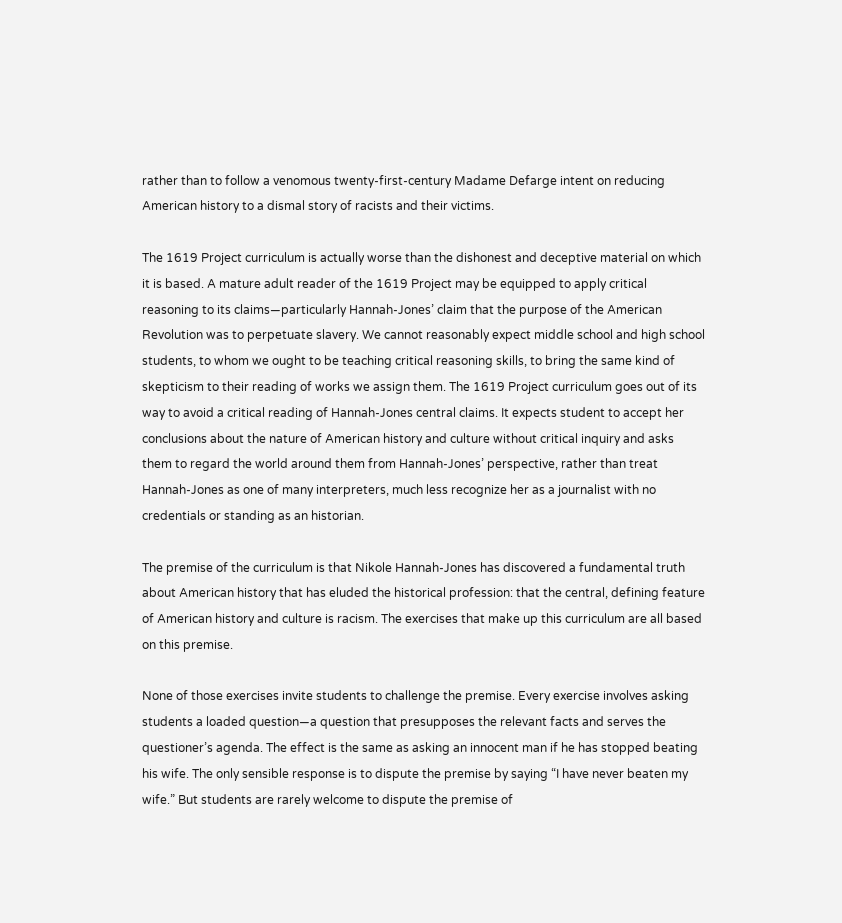rather than to follow a venomous twenty-first-century Madame Defarge intent on reducing American history to a dismal story of racists and their victims.

The 1619 Project curriculum is actually worse than the dishonest and deceptive material on which it is based. A mature adult reader of the 1619 Project may be equipped to apply critical reasoning to its claims—particularly Hannah-Jones’ claim that the purpose of the American Revolution was to perpetuate slavery. We cannot reasonably expect middle school and high school students, to whom we ought to be teaching critical reasoning skills, to bring the same kind of skepticism to their reading of works we assign them. The 1619 Project curriculum goes out of its way to avoid a critical reading of Hannah-Jones central claims. It expects student to accept her conclusions about the nature of American history and culture without critical inquiry and asks them to regard the world around them from Hannah-Jones’ perspective, rather than treat Hannah-Jones as one of many interpreters, much less recognize her as a journalist with no credentials or standing as an historian.

The premise of the curriculum is that Nikole Hannah-Jones has discovered a fundamental truth about American history that has eluded the historical profession: that the central, defining feature of American history and culture is racism. The exercises that make up this curriculum are all based on this premise.

None of those exercises invite students to challenge the premise. Every exercise involves asking students a loaded question—a question that presupposes the relevant facts and serves the questioner’s agenda. The effect is the same as asking an innocent man if he has stopped beating his wife. The only sensible response is to dispute the premise by saying “I have never beaten my wife.” But students are rarely welcome to dispute the premise of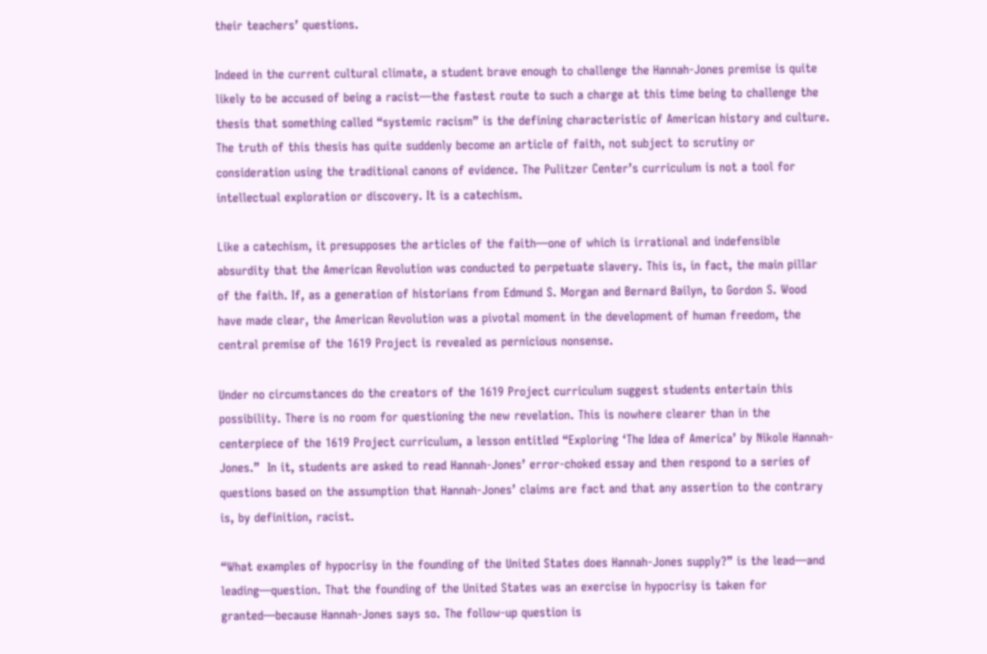their teachers’ questions.

Indeed in the current cultural climate, a student brave enough to challenge the Hannah-Jones premise is quite likely to be accused of being a racist—the fastest route to such a charge at this time being to challenge the thesis that something called “systemic racism” is the defining characteristic of American history and culture. The truth of this thesis has quite suddenly become an article of faith, not subject to scrutiny or consideration using the traditional canons of evidence. The Pulitzer Center’s curriculum is not a tool for intellectual exploration or discovery. It is a catechism.

Like a catechism, it presupposes the articles of the faith—one of which is irrational and indefensible absurdity that the American Revolution was conducted to perpetuate slavery. This is, in fact, the main pillar of the faith. If, as a generation of historians from Edmund S. Morgan and Bernard Bailyn, to Gordon S. Wood have made clear, the American Revolution was a pivotal moment in the development of human freedom, the central premise of the 1619 Project is revealed as pernicious nonsense.

Under no circumstances do the creators of the 1619 Project curriculum suggest students entertain this possibility. There is no room for questioning the new revelation. This is nowhere clearer than in the centerpiece of the 1619 Project curriculum, a lesson entitled “Exploring ‘The Idea of America’ by Nikole Hannah-Jones.”  In it, students are asked to read Hannah-Jones’ error-choked essay and then respond to a series of questions based on the assumption that Hannah-Jones’ claims are fact and that any assertion to the contrary is, by definition, racist.

“What examples of hypocrisy in the founding of the United States does Hannah-Jones supply?” is the lead—and leading—question. That the founding of the United States was an exercise in hypocrisy is taken for granted—because Hannah-Jones says so. The follow-up question is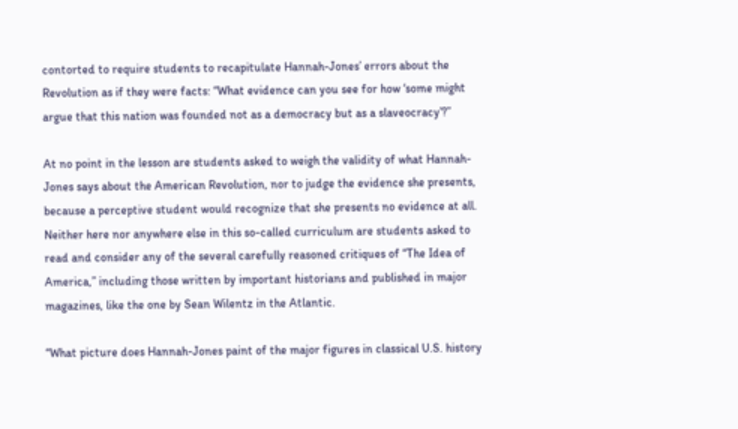contorted to require students to recapitulate Hannah-Jones’ errors about the Revolution as if they were facts: “What evidence can you see for how ‘some might argue that this nation was founded not as a democracy but as a slaveocracy’?”

At no point in the lesson are students asked to weigh the validity of what Hannah-Jones says about the American Revolution, nor to judge the evidence she presents, because a perceptive student would recognize that she presents no evidence at all. Neither here nor anywhere else in this so-called curriculum are students asked to read and consider any of the several carefully reasoned critiques of “The Idea of America,” including those written by important historians and published in major magazines, like the one by Sean Wilentz in the Atlantic.

“What picture does Hannah-Jones paint of the major figures in classical U.S. history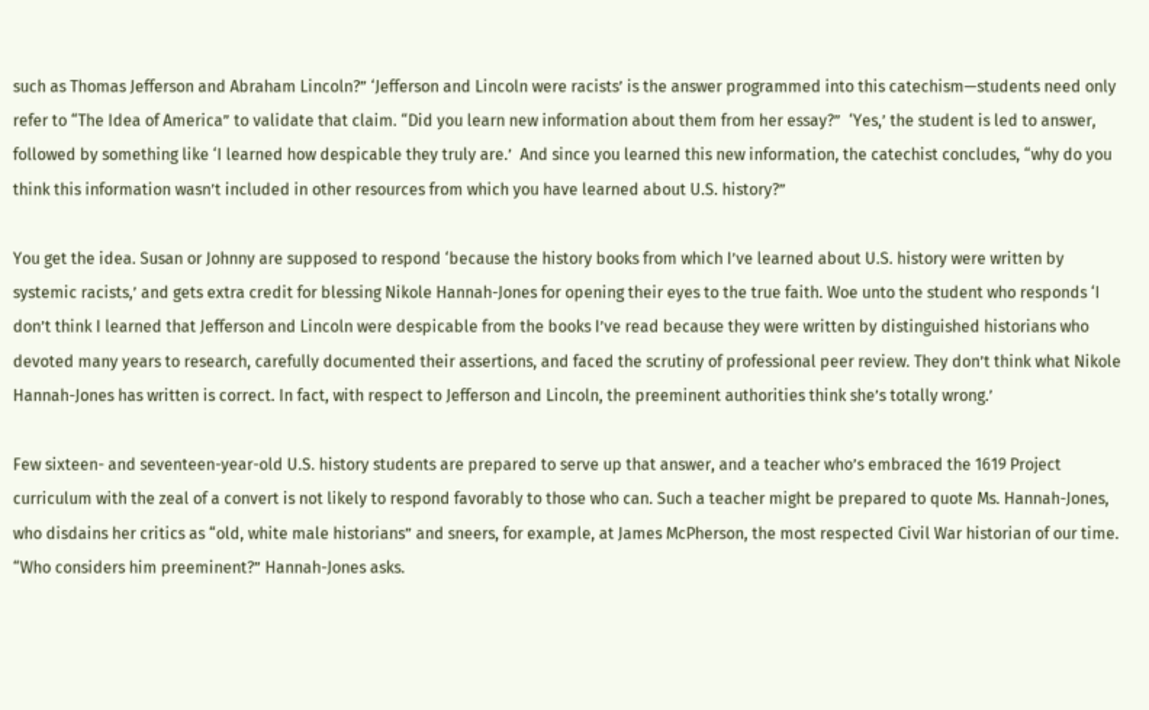such as Thomas Jefferson and Abraham Lincoln?” ‘Jefferson and Lincoln were racists’ is the answer programmed into this catechism—students need only refer to “The Idea of America” to validate that claim. “Did you learn new information about them from her essay?”  ‘Yes,’ the student is led to answer, followed by something like ‘I learned how despicable they truly are.’  And since you learned this new information, the catechist concludes, “why do you think this information wasn’t included in other resources from which you have learned about U.S. history?”

You get the idea. Susan or Johnny are supposed to respond ‘because the history books from which I’ve learned about U.S. history were written by systemic racists,’ and gets extra credit for blessing Nikole Hannah-Jones for opening their eyes to the true faith. Woe unto the student who responds ‘I don’t think I learned that Jefferson and Lincoln were despicable from the books I’ve read because they were written by distinguished historians who devoted many years to research, carefully documented their assertions, and faced the scrutiny of professional peer review. They don’t think what Nikole Hannah-Jones has written is correct. In fact, with respect to Jefferson and Lincoln, the preeminent authorities think she’s totally wrong.’

Few sixteen- and seventeen-year-old U.S. history students are prepared to serve up that answer, and a teacher who’s embraced the 1619 Project curriculum with the zeal of a convert is not likely to respond favorably to those who can. Such a teacher might be prepared to quote Ms. Hannah-Jones, who disdains her critics as “old, white male historians” and sneers, for example, at James McPherson, the most respected Civil War historian of our time. “Who considers him preeminent?” Hannah-Jones asks.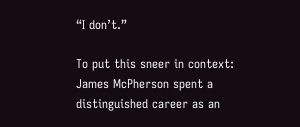“I don’t.”

To put this sneer in context: James McPherson spent a distinguished career as an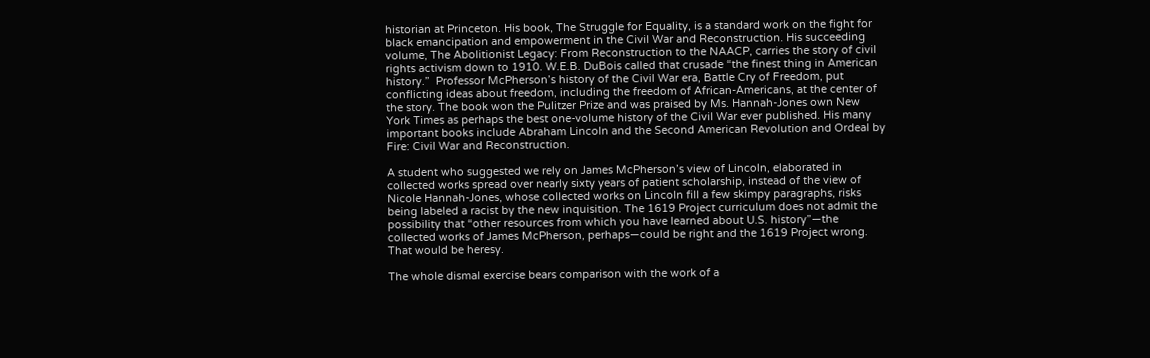historian at Princeton. His book, The Struggle for Equality, is a standard work on the fight for black emancipation and empowerment in the Civil War and Reconstruction. His succeeding volume, The Abolitionist Legacy: From Reconstruction to the NAACP, carries the story of civil rights activism down to 1910. W.E.B. DuBois called that crusade “the finest thing in American history.”  Professor McPherson’s history of the Civil War era, Battle Cry of Freedom, put conflicting ideas about freedom, including the freedom of African-Americans, at the center of the story. The book won the Pulitzer Prize and was praised by Ms. Hannah-Jones own New York Times as perhaps the best one-volume history of the Civil War ever published. His many important books include Abraham Lincoln and the Second American Revolution and Ordeal by Fire: Civil War and Reconstruction.

A student who suggested we rely on James McPherson’s view of Lincoln, elaborated in collected works spread over nearly sixty years of patient scholarship, instead of the view of Nicole Hannah-Jones, whose collected works on Lincoln fill a few skimpy paragraphs, risks being labeled a racist by the new inquisition. The 1619 Project curriculum does not admit the possibility that “other resources from which you have learned about U.S. history”—the collected works of James McPherson, perhaps—could be right and the 1619 Project wrong. That would be heresy.

The whole dismal exercise bears comparison with the work of a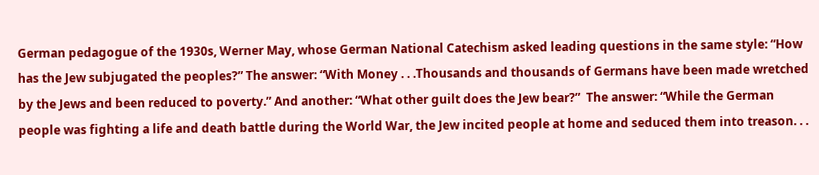German pedagogue of the 1930s, Werner May, whose German National Catechism asked leading questions in the same style: “How has the Jew subjugated the peoples?” The answer: “With Money . . .Thousands and thousands of Germans have been made wretched by the Jews and been reduced to poverty.” And another: “What other guilt does the Jew bear?”  The answer: “While the German people was fighting a life and death battle during the World War, the Jew incited people at home and seduced them into treason. . .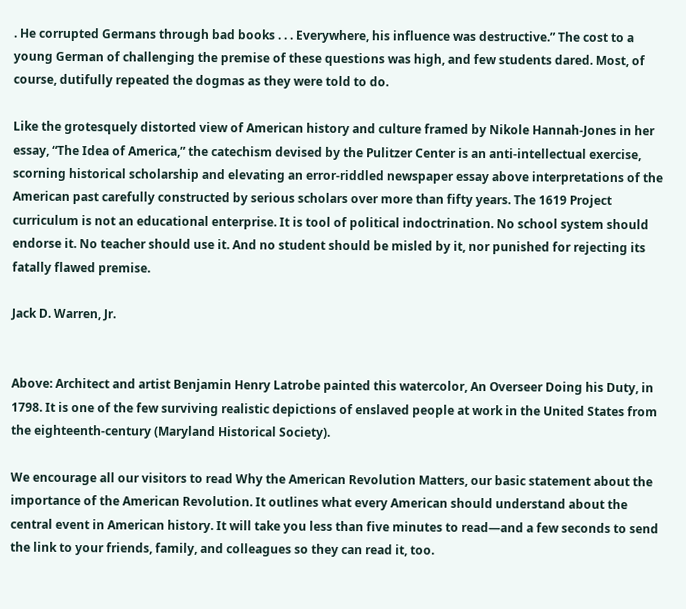. He corrupted Germans through bad books . . . Everywhere, his influence was destructive.” The cost to a young German of challenging the premise of these questions was high, and few students dared. Most, of course, dutifully repeated the dogmas as they were told to do.

Like the grotesquely distorted view of American history and culture framed by Nikole Hannah-Jones in her essay, “The Idea of America,” the catechism devised by the Pulitzer Center is an anti-intellectual exercise, scorning historical scholarship and elevating an error-riddled newspaper essay above interpretations of the American past carefully constructed by serious scholars over more than fifty years. The 1619 Project curriculum is not an educational enterprise. It is tool of political indoctrination. No school system should endorse it. No teacher should use it. And no student should be misled by it, nor punished for rejecting its fatally flawed premise.

Jack D. Warren, Jr.


Above: Architect and artist Benjamin Henry Latrobe painted this watercolor, An Overseer Doing his Duty, in 1798. It is one of the few surviving realistic depictions of enslaved people at work in the United States from the eighteenth-century (Maryland Historical Society).

We encourage all our visitors to read Why the American Revolution Matters, our basic statement about the importance of the American Revolution. It outlines what every American should understand about the central event in American history. It will take you less than five minutes to read—and a few seconds to send the link to your friends, family, and colleagues so they can read it, too.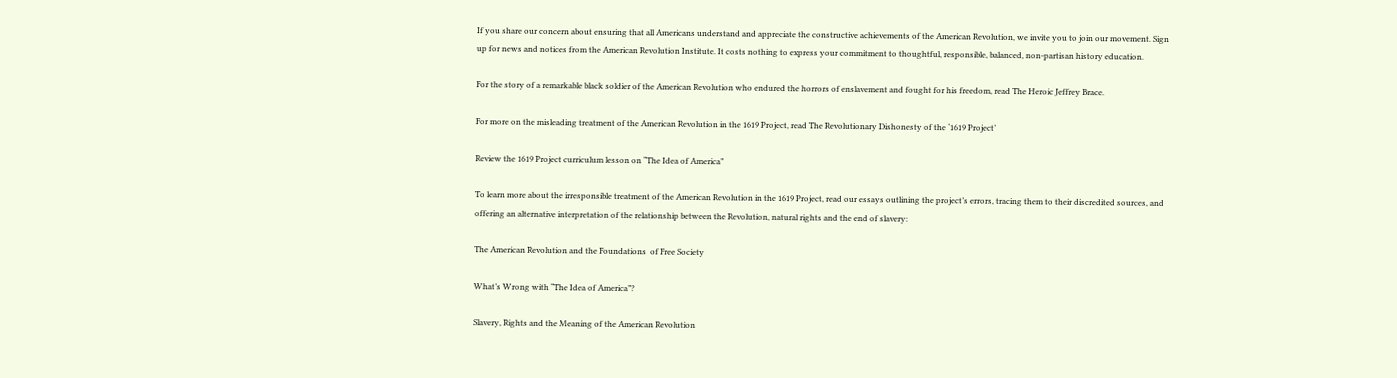If you share our concern about ensuring that all Americans understand and appreciate the constructive achievements of the American Revolution, we invite you to join our movement. Sign up for news and notices from the American Revolution Institute. It costs nothing to express your commitment to thoughtful, responsible, balanced, non-partisan history education.

For the story of a remarkable black soldier of the American Revolution who endured the horrors of enslavement and fought for his freedom, read The Heroic Jeffrey Brace.

For more on the misleading treatment of the American Revolution in the 1619 Project, read The Revolutionary Dishonesty of the ‘1619 Project’

Review the 1619 Project curriculum lesson on “The Idea of America”

To learn more about the irresponsible treatment of the American Revolution in the 1619 Project, read our essays outlining the project’s errors, tracing them to their discredited sources, and offering an alternative interpretation of the relationship between the Revolution, natural rights and the end of slavery:

The American Revolution and the Foundations  of Free Society

What’s Wrong with “The Idea of America”?

Slavery, Rights and the Meaning of the American Revolution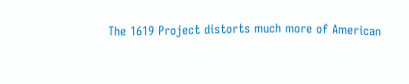The 1619 Project distorts much more of American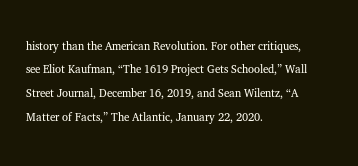history than the American Revolution. For other critiques, see Eliot Kaufman, “The 1619 Project Gets Schooled,” Wall Street Journal, December 16, 2019, and Sean Wilentz, “A Matter of Facts,” The Atlantic, January 22, 2020.